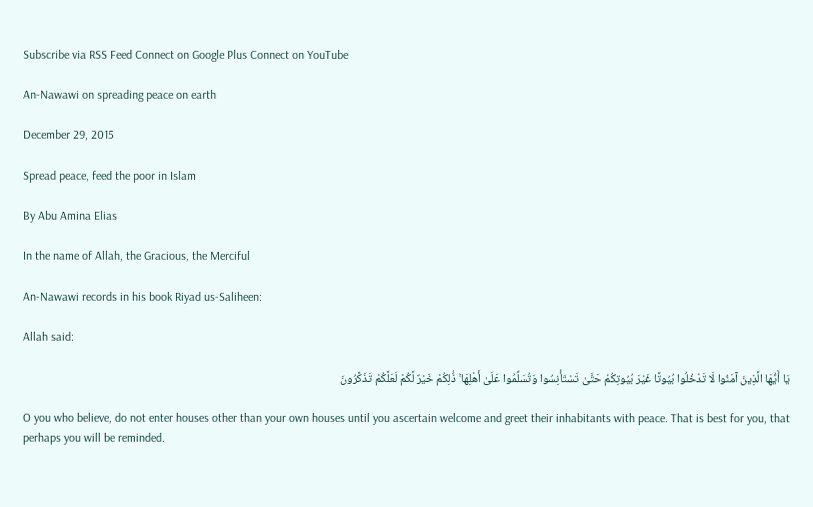Subscribe via RSS Feed Connect on Google Plus Connect on YouTube

An-Nawawi on spreading peace on earth

December 29, 2015

Spread peace, feed the poor in Islam

By Abu Amina Elias

In the name of Allah, the Gracious, the Merciful

An-Nawawi records in his book Riyad us-Saliheen:

Allah said:

يَا أَيُّهَا الَّذِينَ آمَنُوا لَا تَدْخُلُوا بُيُوتًا غَيْرَ بُيُوتِكُمْ حَتَّىٰ تَسْتَأْنِسُوا وَتُسَلِّمُوا عَلَىٰ أَهْلِهَا ۚ ذَٰلِكُمْ خَيْرٌ لَّكُمْ لَعَلَّكُمْ تَذَكَّرُونَ

O you who believe, do not enter houses other than your own houses until you ascertain welcome and greet their inhabitants with peace. That is best for you, that perhaps you will be reminded.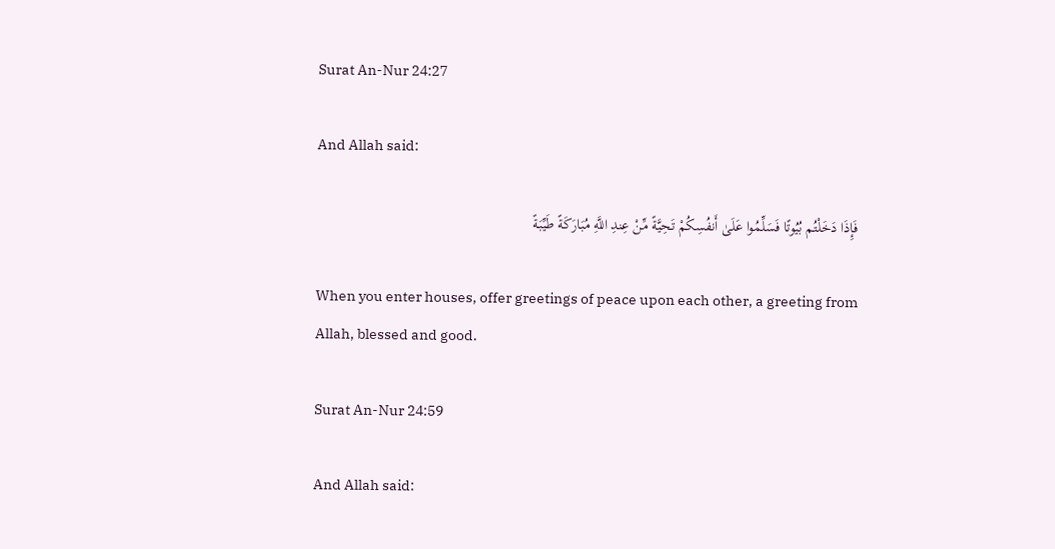Surat An-Nur 24:27

And Allah said:

فَإِذَا دَخَلْتُم بُيُوتًا فَسَلِّمُوا عَلَىٰ أَنفُسِكُمْ تَحِيَّةً مِّنْ عِندِ اللَّهِ مُبَارَكَةً طَيِّبَةً

When you enter houses, offer greetings of peace upon each other, a greeting from Allah, blessed and good.

Surat An-Nur 24:59

And Allah said: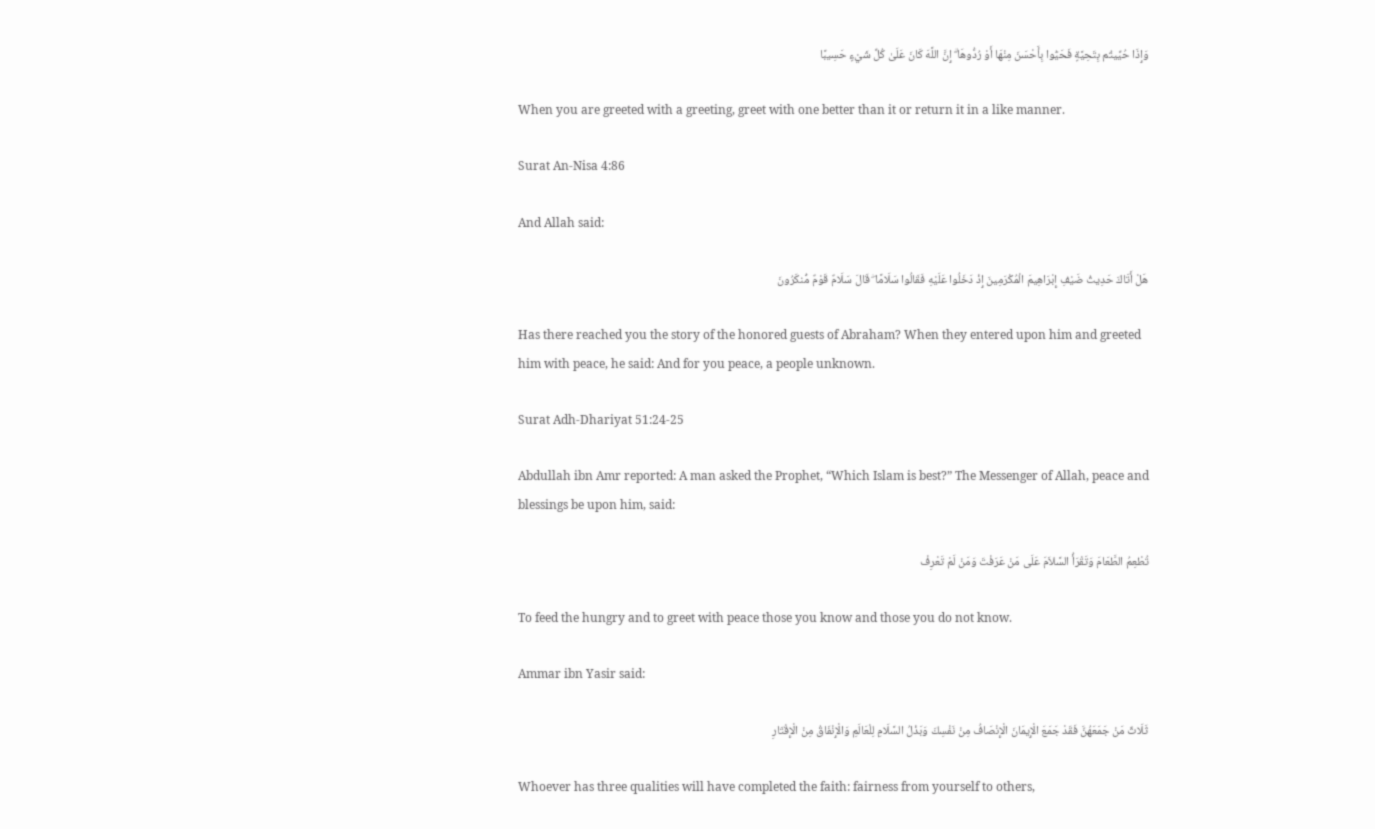وَإِذَا حُيِّيتُم بِتَحِيَّةٍ فَحَيُّوا بِأَحْسَنَ مِنْهَا أَوْ رُدُّوهَا ۗ إِنَّ اللَّهَ كَانَ عَلَىٰ كُلِّ شَيْءٍ حَسِيبًا

When you are greeted with a greeting, greet with one better than it or return it in a like manner.

Surat An-Nisa 4:86

And Allah said:

هَلْ أَتَاكَ حَدِيثُ ضَيْفِ إِبْرَاهِيمَ الْمُكْرَمِينَ إِذْ دَخَلُوا عَلَيْهِ فَقَالُوا سَلَامًا ۖ قَالَ سَلَامٌ قَوْمٌ مُّنكَرُونَ

Has there reached you the story of the honored guests of Abraham? When they entered upon him and greeted him with peace, he said: And for you peace, a people unknown.

Surat Adh-Dhariyat 51:24-25

Abdullah ibn Amr reported: A man asked the Prophet, “Which Islam is best?” The Messenger of Allah, peace and blessings be upon him, said:

تُطْعِمُ الطَّعَامَ وَتَقْرَأُ السَّلاَمَ عَلَى مَنْ عَرَفْتَ وَمَنْ لَمْ تَعْرِفْ

To feed the hungry and to greet with peace those you know and those you do not know.

Ammar ibn Yasir said:

ثَلَاثٌ مَنْ جَمَعَهُنَّ فَقَدْ جَمَعَ الْإِيمَانَ الْإِنْصَافُ مِنْ نَفْسِكَ وَبَذْلُ السَّلَامِ لِلْعَالَمِ وَالْإِنْفَاقُ مِنْ الْإِقْتَارِ

Whoever has three qualities will have completed the faith: fairness from yourself to others,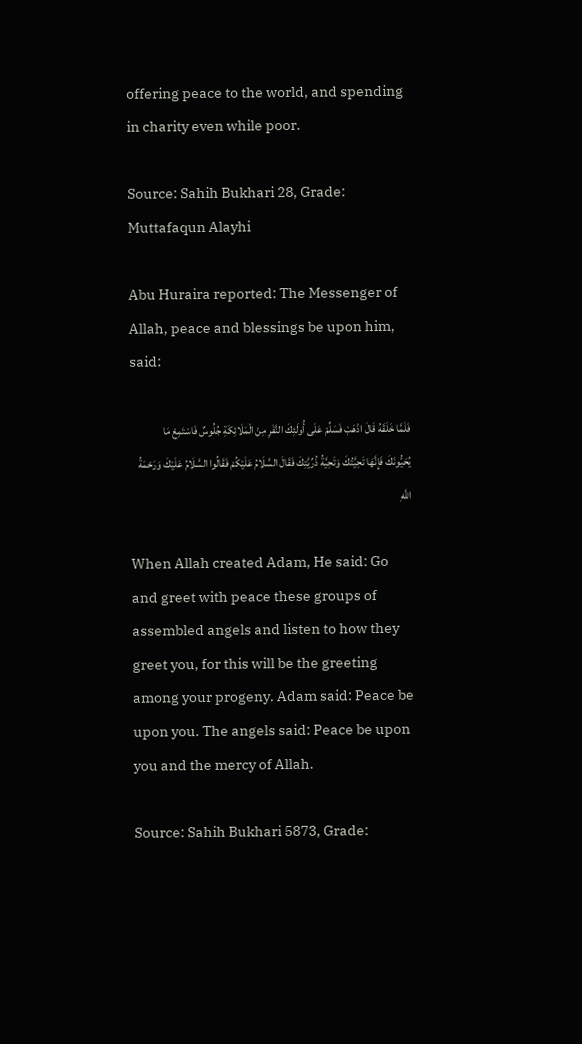offering peace to the world, and spending in charity even while poor.

Source: Sahih Bukhari 28, Grade: Muttafaqun Alayhi

Abu Huraira reported: The Messenger of Allah, peace and blessings be upon him, said:

فَلَمَّا خَلَقَهُ قَالَ اذْهَبْ فَسَلِّمْ عَلَى أُولَئِكَ النَّفَرِ مِنْ الْمَلَائِكَةِ جُلُوسٌ فَاسْتَمِعْ مَا يُحَيُّونَكَ فَإِنَّهَا تَحِيَّتُكَ وَتَحِيَّةُ ذُرِّيَّتِكَ فَقَالَ السَّلَامُ عَلَيْكُمْ فَقَالُوا السَّلَامُ عَلَيْكَ وَرَحْمَةُ اللَّهِ

When Allah created Adam, He said: Go and greet with peace these groups of assembled angels and listen to how they greet you, for this will be the greeting among your progeny. Adam said: Peace be upon you. The angels said: Peace be upon you and the mercy of Allah.

Source: Sahih Bukhari 5873, Grade: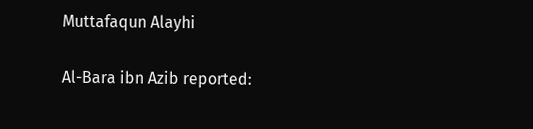Muttafaqun Alayhi

Al-Bara ibn Azib reported: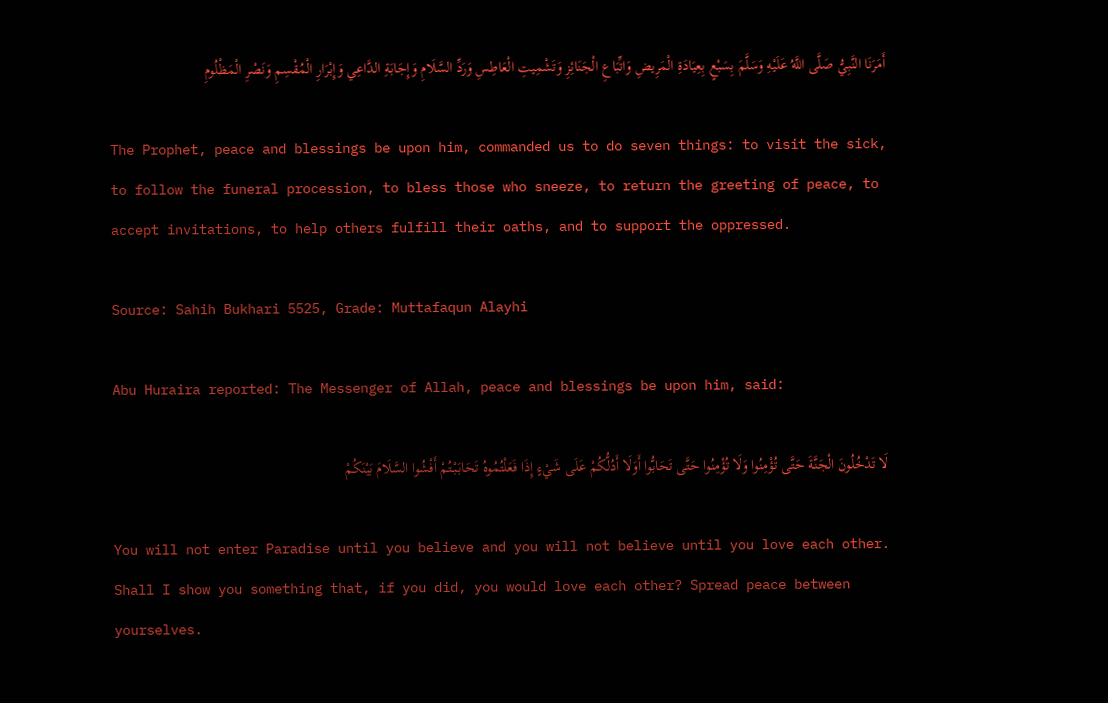أَمَرَنَا النَّبِيُّ صَلَّى اللَّهُ عَلَيْهِ وَسَلَّمَ بِسَبْعٍ بِعِيَادَةِ الْمَرِيضِ وَاتِّبَاعِ الْجَنَائِزِ وَتَشْمِيتِ الْعَاطِسِ وَرَدِّ السَّلَامِ وَإِجَابَةِ الدَّاعِي وَإِبْرَارِ الْمُقْسِمِ وَنَصْرِ الْمَظْلُومِ

The Prophet, peace and blessings be upon him, commanded us to do seven things: to visit the sick, to follow the funeral procession, to bless those who sneeze, to return the greeting of peace, to accept invitations, to help others fulfill their oaths, and to support the oppressed.

Source: Sahih Bukhari 5525, Grade: Muttafaqun Alayhi

Abu Huraira reported: The Messenger of Allah, peace and blessings be upon him, said:

لَا تَدْخُلُونَ الْجَنَّةَ حَتَّى تُؤْمِنُوا وَلَا تُؤْمِنُوا حَتَّى تَحَابُّوا أَوَلَا أَدُلُّكُمْ عَلَى شَيْءٍ إِذَا فَعَلْتُمُوهُ تَحَابَبْتُمْ أَفْشُوا السَّلَامَ بَيْنَكُمْ

You will not enter Paradise until you believe and you will not believe until you love each other. Shall I show you something that, if you did, you would love each other? Spread peace between yourselves.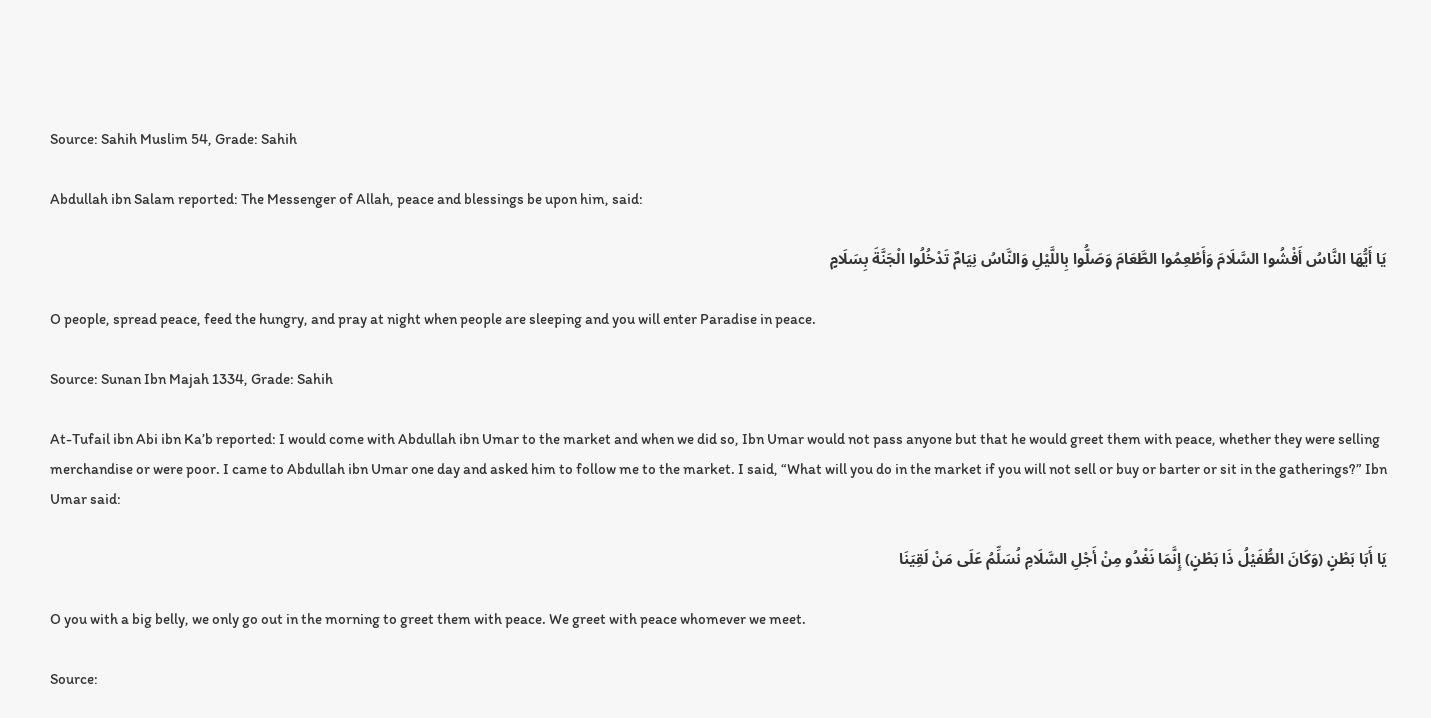Source: Sahih Muslim 54, Grade: Sahih

Abdullah ibn Salam reported: The Messenger of Allah, peace and blessings be upon him, said:

يَا أَيُّهَا النَّاسُ أَفْشُوا السَّلَامَ وَأَطْعِمُوا الطَّعَامَ وَصَلُّوا بِاللَّيْلِ وَالنَّاسُ نِيَامٌ تَدْخُلُوا الْجَنَّةَ بِسَلَامٍ

O people, spread peace, feed the hungry, and pray at night when people are sleeping and you will enter Paradise in peace.

Source: Sunan Ibn Majah 1334, Grade: Sahih

At-Tufail ibn Abi ibn Ka’b reported: I would come with Abdullah ibn Umar to the market and when we did so, Ibn Umar would not pass anyone but that he would greet them with peace, whether they were selling merchandise or were poor. I came to Abdullah ibn Umar one day and asked him to follow me to the market. I said, “What will you do in the market if you will not sell or buy or barter or sit in the gatherings?” Ibn Umar said:

يَا أَبَا بَطْنٍ (وَكَانَ الطُّفَيْلُ ذَا بَطْنٍ) إِنَّمَا نَغْدُو مِنْ أَجْلِ السَّلَامِ نُسَلِّمُ عَلَى مَنْ لَقِيَنَا

O you with a big belly, we only go out in the morning to greet them with peace. We greet with peace whomever we meet.

Source: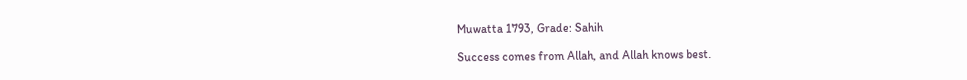Muwatta 1793, Grade: Sahih

Success comes from Allah, and Allah knows best.